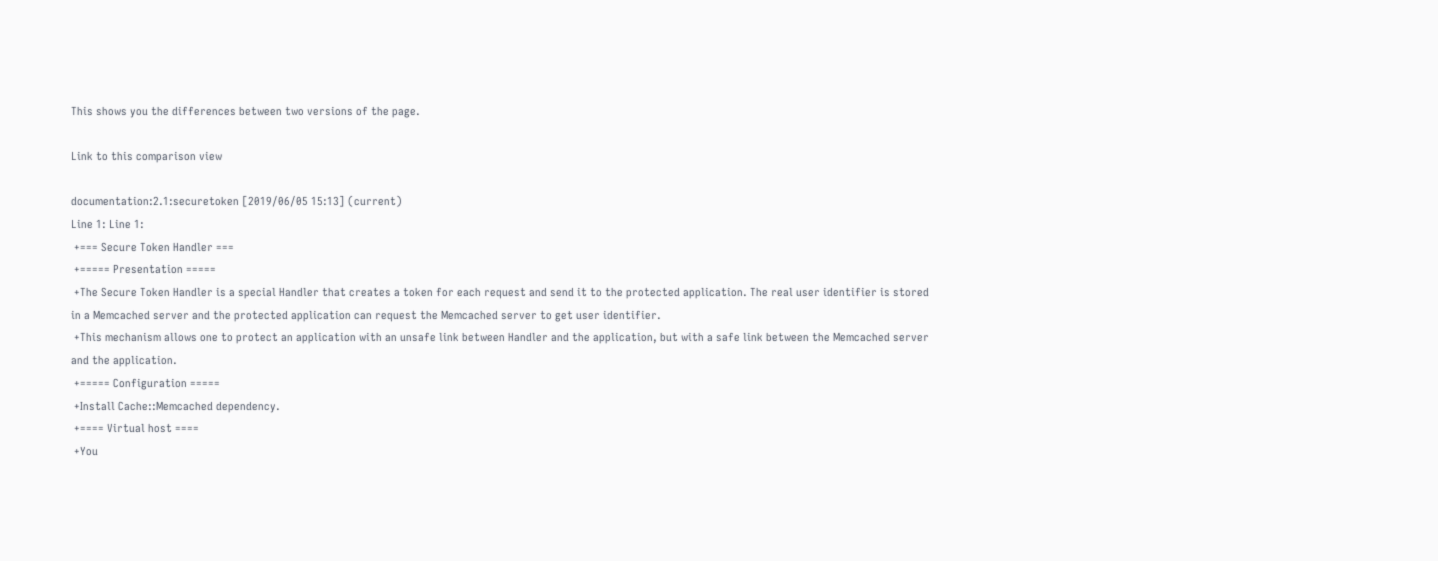This shows you the differences between two versions of the page.

Link to this comparison view

documentation:2.1:securetoken [2019/06/05 15:13] (current)
Line 1: Line 1:
 +=== Secure Token Handler ===
 +===== Presentation =====
 +The Secure Token Handler is a special Handler that creates a token for each request and send it to the protected application. The real user identifier is stored in a Memcached server and the protected application can request the Memcached server to get user identifier.
 +This mechanism allows one to protect an application with an unsafe link between Handler and the application, but with a safe link between the Memcached server and the application.
 +===== Configuration =====
 +Install Cache::Memcached dependency.
 +==== Virtual host ====
 +You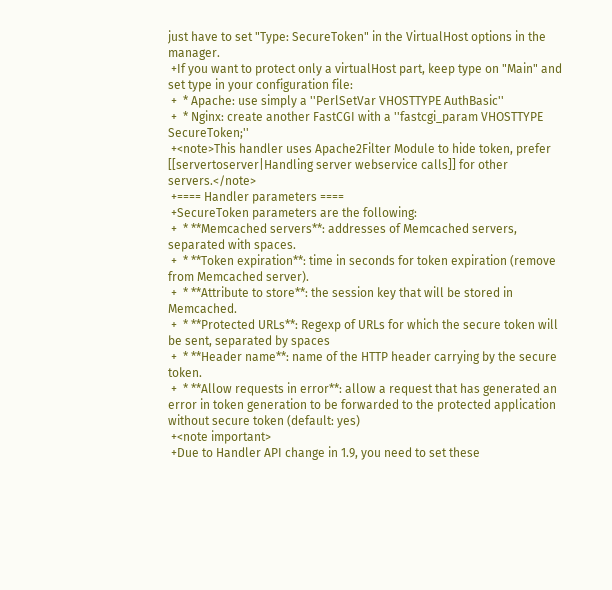just have to set "Type: SecureToken" in the VirtualHost options in the manager.
 +If you want to protect only a virtualHost part, keep type on "Main" and set type in your configuration file:
 +  * Apache: use simply a ''PerlSetVar VHOSTTYPE AuthBasic''
 +  * Nginx: create another FastCGI with a ''fastcgi_param VHOSTTYPE SecureToken;''
 +<note>This handler uses Apache2Filter Module to hide token, prefer [[servertoserver|Handling server webservice calls]] for other servers.</note>
 +==== Handler parameters ====
 +SecureToken parameters are the following:
 +  * **Memcached servers**: addresses of Memcached servers, separated with spaces.
 +  * **Token expiration**: time in seconds for token expiration (remove from Memcached server).
 +  * **Attribute to store**: the session key that will be stored in Memcached.
 +  * **Protected URLs**: Regexp of URLs for which the secure token will be sent, separated by spaces
 +  * **Header name**: name of the HTTP header carrying by the secure token.
 +  * **Allow requests in error**: allow a request that has generated an error in token generation to be forwarded to the protected application without secure token (default: yes)
 +<note important>
 +Due to Handler API change in 1.9, you need to set these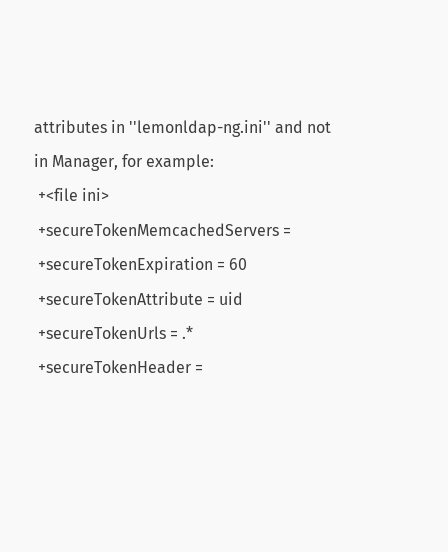attributes in ''lemonldap-ng.ini'' and not in Manager, for example:
 +<file ini>
 +secureTokenMemcachedServers =
 +secureTokenExpiration = 60
 +secureTokenAttribute = uid
 +secureTokenUrls = .*
 +secureTokenHeader =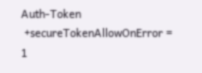Auth-Token
 +secureTokenAllowOnError = 1